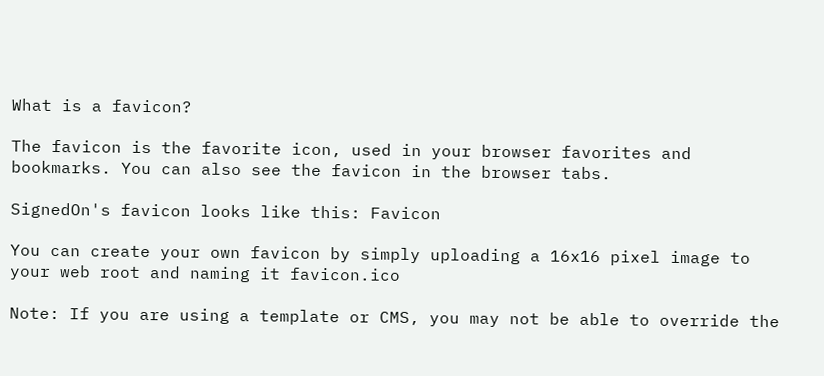What is a favicon?

The favicon is the favorite icon, used in your browser favorites and bookmarks. You can also see the favicon in the browser tabs.

SignedOn's favicon looks like this: Favicon

You can create your own favicon by simply uploading a 16x16 pixel image to your web root and naming it favicon.ico

Note: If you are using a template or CMS, you may not be able to override the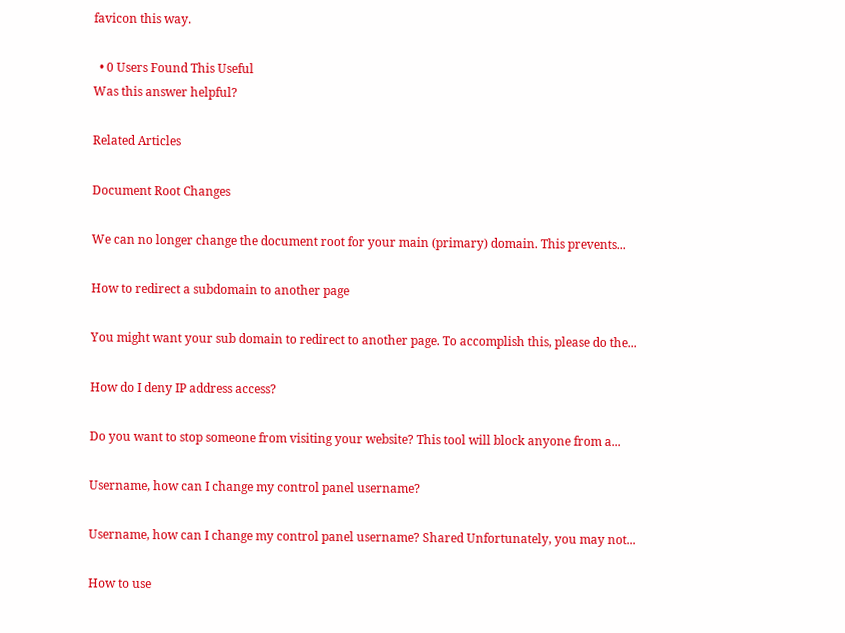favicon this way.

  • 0 Users Found This Useful
Was this answer helpful?

Related Articles

Document Root Changes

We can no longer change the document root for your main (primary) domain. This prevents...

How to redirect a subdomain to another page

You might want your sub domain to redirect to another page. To accomplish this, please do the...

How do I deny IP address access?

Do you want to stop someone from visiting your website? This tool will block anyone from a...

Username, how can I change my control panel username?

Username, how can I change my control panel username? Shared Unfortunately, you may not...

How to use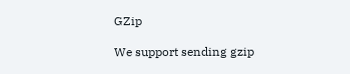GZip

We support sending gzip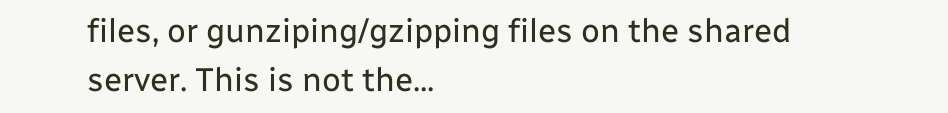files, or gunziping/gzipping files on the shared server. This is not the...